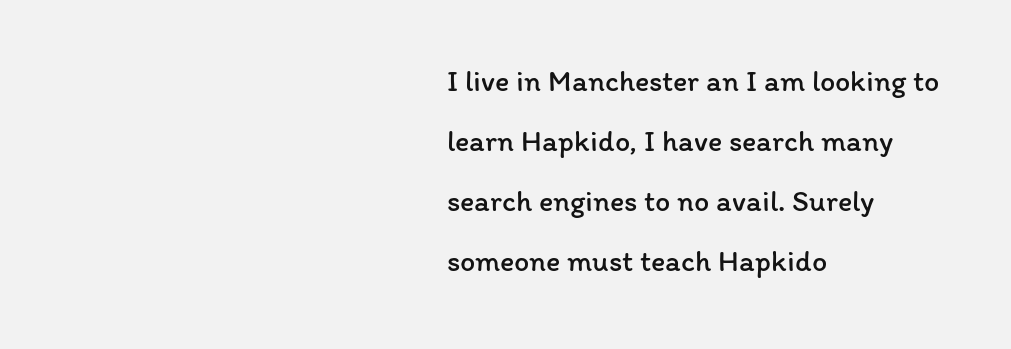I live in Manchester an I am looking to learn Hapkido, I have search many search engines to no avail. Surely someone must teach Hapkido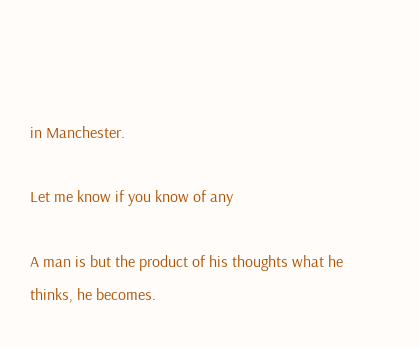in Manchester.

Let me know if you know of any

A man is but the product of his thoughts what he thinks, he becomes.